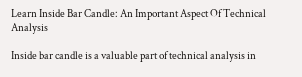Learn Inside Bar Candle: An Important Aspect Of Technical Analysis

Inside bar candle is a valuable part of technical analysis in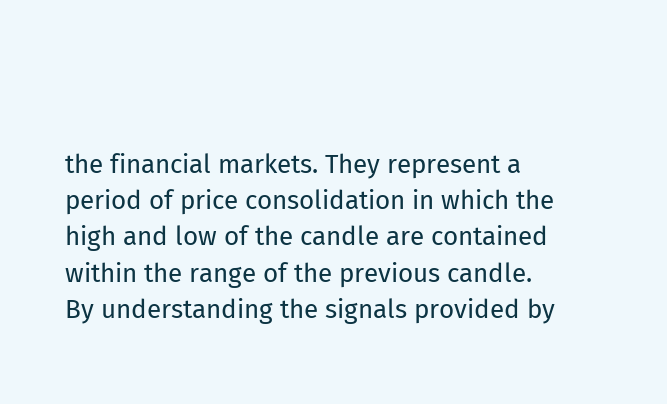the financial markets. They represent a period of price consolidation in which the high and low of the candle are contained within the range of the previous candle. By understanding the signals provided by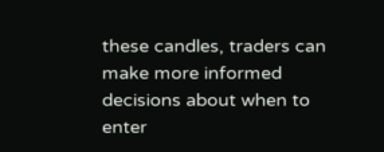these candles, traders can make more informed decisions about when to enter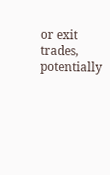or exit trades, potentially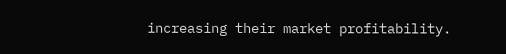increasing their market profitability.